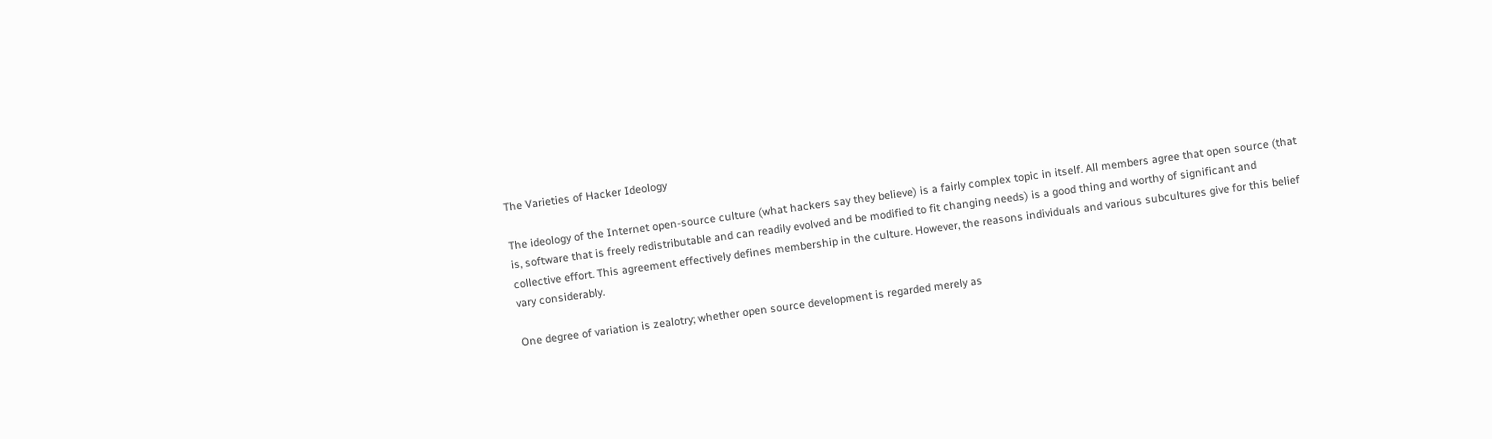The Varieties of Hacker Ideology

The ideology of the Internet open-source culture (what hackers say they believe) is a fairly complex topic in itself. All members agree that open source (that is, software that is freely redistributable and can readily evolved and be modified to fit changing needs) is a good thing and worthy of significant and collective effort. This agreement effectively defines membership in the culture. However, the reasons individuals and various subcultures give for this belief vary considerably.

One degree of variation is zealotry; whether open source development is regarded merely as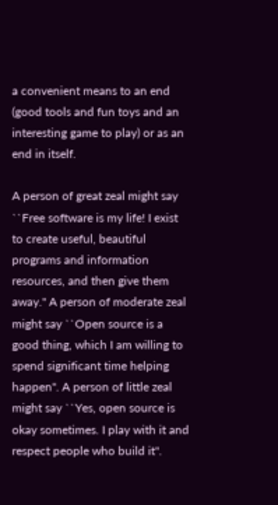a convenient means to an end (good tools and fun toys and an interesting game to play) or as an end in itself.

A person of great zeal might say ``Free software is my life! I exist to create useful, beautiful programs and information resources, and then give them away.'' A person of moderate zeal might say ``Open source is a good thing, which I am willing to spend significant time helping happen''. A person of little zeal might say ``Yes, open source is okay sometimes. I play with it and respect people who build it''.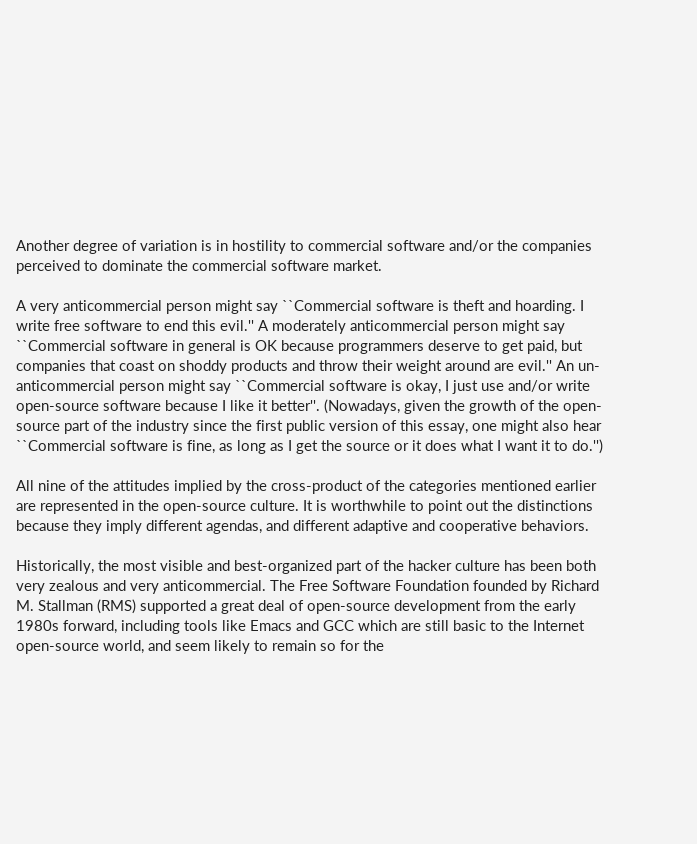Another degree of variation is in hostility to commercial software and/or the companies perceived to dominate the commercial software market.

A very anticommercial person might say ``Commercial software is theft and hoarding. I write free software to end this evil.'' A moderately anticommercial person might say ``Commercial software in general is OK because programmers deserve to get paid, but companies that coast on shoddy products and throw their weight around are evil.'' An un-anticommercial person might say ``Commercial software is okay, I just use and/or write open-source software because I like it better''. (Nowadays, given the growth of the open-source part of the industry since the first public version of this essay, one might also hear ``Commercial software is fine, as long as I get the source or it does what I want it to do.'')

All nine of the attitudes implied by the cross-product of the categories mentioned earlier are represented in the open-source culture. It is worthwhile to point out the distinctions because they imply different agendas, and different adaptive and cooperative behaviors.

Historically, the most visible and best-organized part of the hacker culture has been both very zealous and very anticommercial. The Free Software Foundation founded by Richard M. Stallman (RMS) supported a great deal of open-source development from the early 1980s forward, including tools like Emacs and GCC which are still basic to the Internet open-source world, and seem likely to remain so for the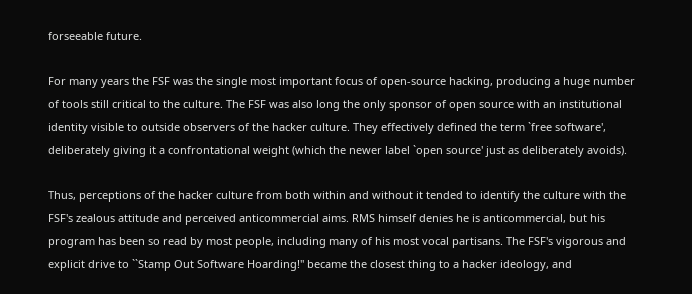forseeable future.

For many years the FSF was the single most important focus of open-source hacking, producing a huge number of tools still critical to the culture. The FSF was also long the only sponsor of open source with an institutional identity visible to outside observers of the hacker culture. They effectively defined the term `free software', deliberately giving it a confrontational weight (which the newer label `open source' just as deliberately avoids).

Thus, perceptions of the hacker culture from both within and without it tended to identify the culture with the FSF's zealous attitude and perceived anticommercial aims. RMS himself denies he is anticommercial, but his program has been so read by most people, including many of his most vocal partisans. The FSF's vigorous and explicit drive to ``Stamp Out Software Hoarding!'' became the closest thing to a hacker ideology, and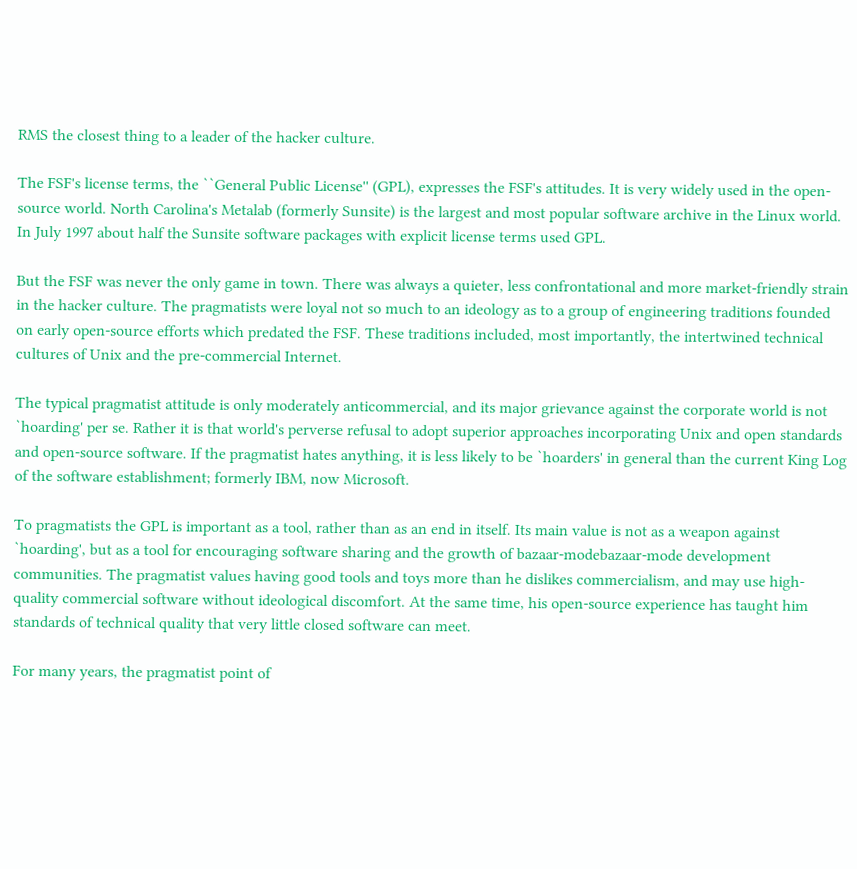RMS the closest thing to a leader of the hacker culture.

The FSF's license terms, the ``General Public License'' (GPL), expresses the FSF's attitudes. It is very widely used in the open-source world. North Carolina's Metalab (formerly Sunsite) is the largest and most popular software archive in the Linux world. In July 1997 about half the Sunsite software packages with explicit license terms used GPL.

But the FSF was never the only game in town. There was always a quieter, less confrontational and more market-friendly strain in the hacker culture. The pragmatists were loyal not so much to an ideology as to a group of engineering traditions founded on early open-source efforts which predated the FSF. These traditions included, most importantly, the intertwined technical cultures of Unix and the pre-commercial Internet.

The typical pragmatist attitude is only moderately anticommercial, and its major grievance against the corporate world is not `hoarding' per se. Rather it is that world's perverse refusal to adopt superior approaches incorporating Unix and open standards and open-source software. If the pragmatist hates anything, it is less likely to be `hoarders' in general than the current King Log of the software establishment; formerly IBM, now Microsoft.

To pragmatists the GPL is important as a tool, rather than as an end in itself. Its main value is not as a weapon against `hoarding', but as a tool for encouraging software sharing and the growth of bazaar-modebazaar-mode development communities. The pragmatist values having good tools and toys more than he dislikes commercialism, and may use high-quality commercial software without ideological discomfort. At the same time, his open-source experience has taught him standards of technical quality that very little closed software can meet.

For many years, the pragmatist point of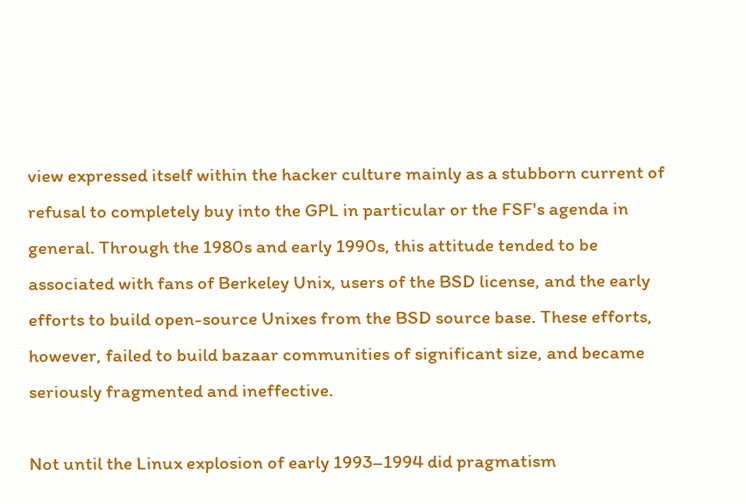view expressed itself within the hacker culture mainly as a stubborn current of refusal to completely buy into the GPL in particular or the FSF's agenda in general. Through the 1980s and early 1990s, this attitude tended to be associated with fans of Berkeley Unix, users of the BSD license, and the early efforts to build open-source Unixes from the BSD source base. These efforts, however, failed to build bazaar communities of significant size, and became seriously fragmented and ineffective.

Not until the Linux explosion of early 1993–1994 did pragmatism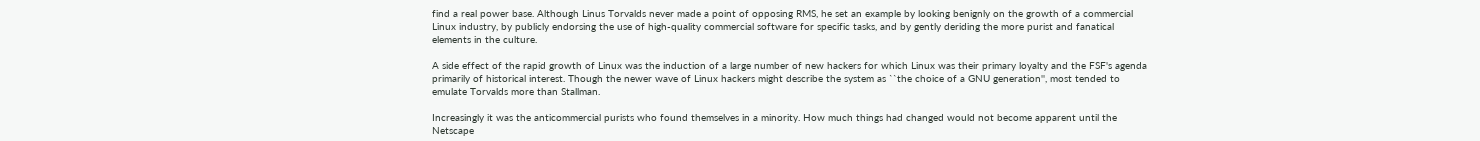find a real power base. Although Linus Torvalds never made a point of opposing RMS, he set an example by looking benignly on the growth of a commercial Linux industry, by publicly endorsing the use of high-quality commercial software for specific tasks, and by gently deriding the more purist and fanatical elements in the culture.

A side effect of the rapid growth of Linux was the induction of a large number of new hackers for which Linux was their primary loyalty and the FSF's agenda primarily of historical interest. Though the newer wave of Linux hackers might describe the system as ``the choice of a GNU generation'', most tended to emulate Torvalds more than Stallman.

Increasingly it was the anticommercial purists who found themselves in a minority. How much things had changed would not become apparent until the Netscape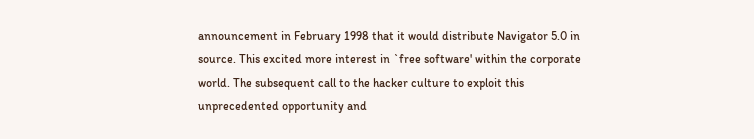announcement in February 1998 that it would distribute Navigator 5.0 in source. This excited more interest in `free software' within the corporate world. The subsequent call to the hacker culture to exploit this unprecedented opportunity and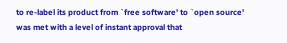to re-label its product from `free software' to `open source' was met with a level of instant approval that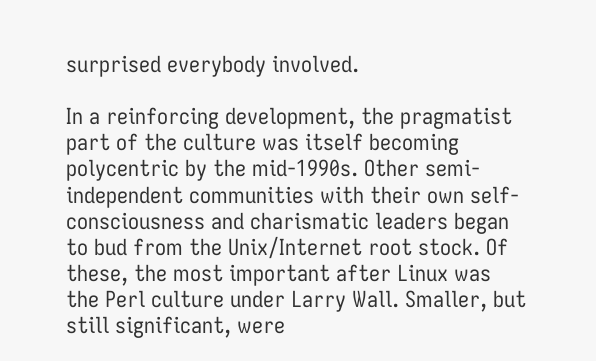surprised everybody involved.

In a reinforcing development, the pragmatist part of the culture was itself becoming polycentric by the mid-1990s. Other semi-independent communities with their own self-consciousness and charismatic leaders began to bud from the Unix/Internet root stock. Of these, the most important after Linux was the Perl culture under Larry Wall. Smaller, but still significant, were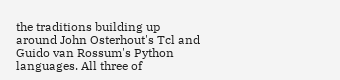the traditions building up around John Osterhout's Tcl and Guido van Rossum's Python languages. All three of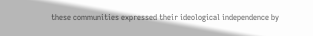these communities expressed their ideological independence by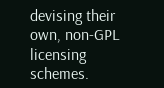devising their own, non-GPL licensing schemes.